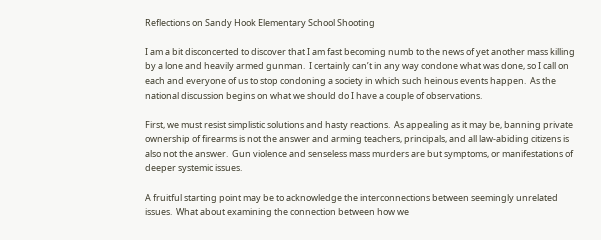Reflections on Sandy Hook Elementary School Shooting

I am a bit disconcerted to discover that I am fast becoming numb to the news of yet another mass killing by a lone and heavily armed gunman.  I certainly can’t in any way condone what was done, so I call on each and everyone of us to stop condoning a society in which such heinous events happen.  As the national discussion begins on what we should do I have a couple of observations.

First, we must resist simplistic solutions and hasty reactions.  As appealing as it may be, banning private ownership of firearms is not the answer and arming teachers, principals, and all law-abiding citizens is also not the answer.  Gun violence and senseless mass murders are but symptoms, or manifestations of deeper systemic issues.

A fruitful starting point may be to acknowledge the interconnections between seemingly unrelated issues.  What about examining the connection between how we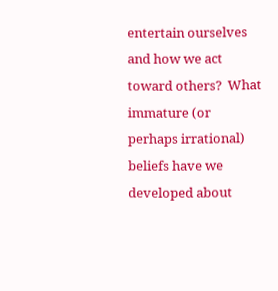entertain ourselves and how we act toward others?  What immature (or perhaps irrational) beliefs have we developed about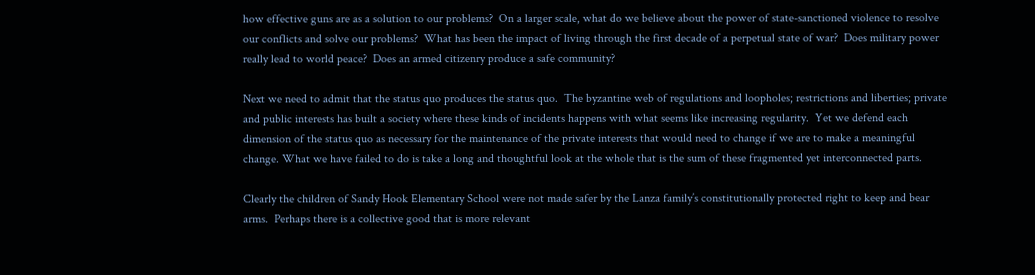how effective guns are as a solution to our problems?  On a larger scale, what do we believe about the power of state-sanctioned violence to resolve our conflicts and solve our problems?  What has been the impact of living through the first decade of a perpetual state of war?  Does military power really lead to world peace?  Does an armed citizenry produce a safe community?

Next we need to admit that the status quo produces the status quo.  The byzantine web of regulations and loopholes; restrictions and liberties; private and public interests has built a society where these kinds of incidents happens with what seems like increasing regularity.  Yet we defend each dimension of the status quo as necessary for the maintenance of the private interests that would need to change if we are to make a meaningful change. What we have failed to do is take a long and thoughtful look at the whole that is the sum of these fragmented yet interconnected parts.

Clearly the children of Sandy Hook Elementary School were not made safer by the Lanza family’s constitutionally protected right to keep and bear arms.  Perhaps there is a collective good that is more relevant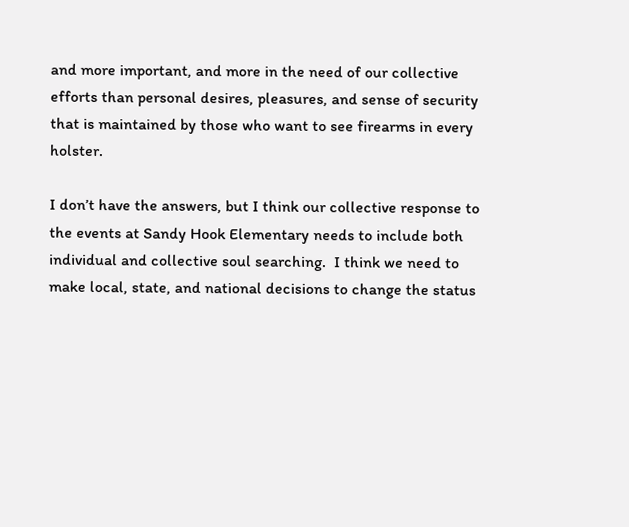and more important, and more in the need of our collective efforts than personal desires, pleasures, and sense of security that is maintained by those who want to see firearms in every holster.

I don’t have the answers, but I think our collective response to the events at Sandy Hook Elementary needs to include both individual and collective soul searching.  I think we need to make local, state, and national decisions to change the status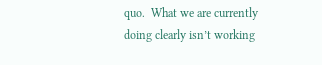quo.  What we are currently doing clearly isn’t working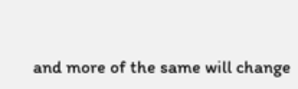and more of the same will change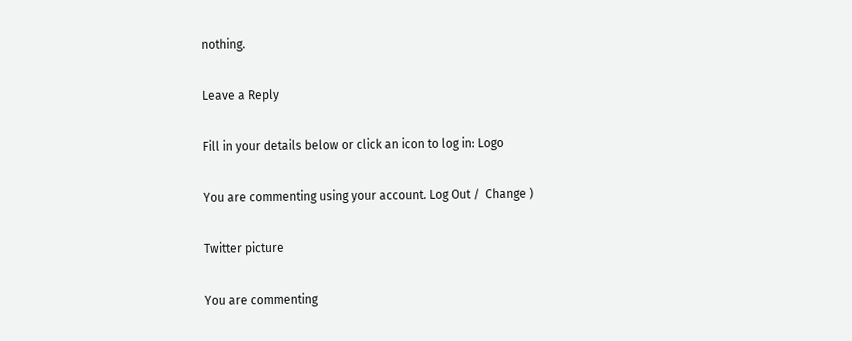nothing.

Leave a Reply

Fill in your details below or click an icon to log in: Logo

You are commenting using your account. Log Out /  Change )

Twitter picture

You are commenting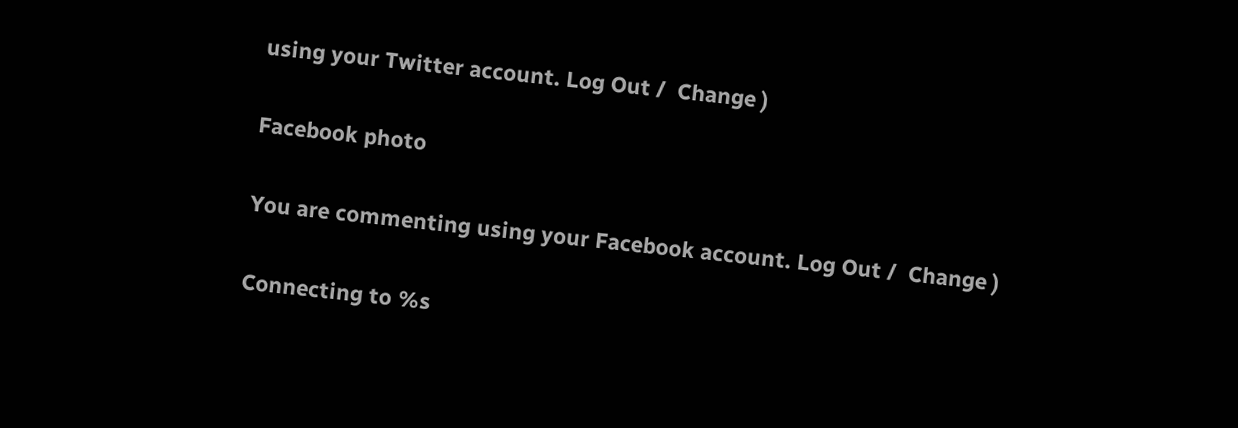using your Twitter account. Log Out /  Change )

Facebook photo

You are commenting using your Facebook account. Log Out /  Change )

Connecting to %s